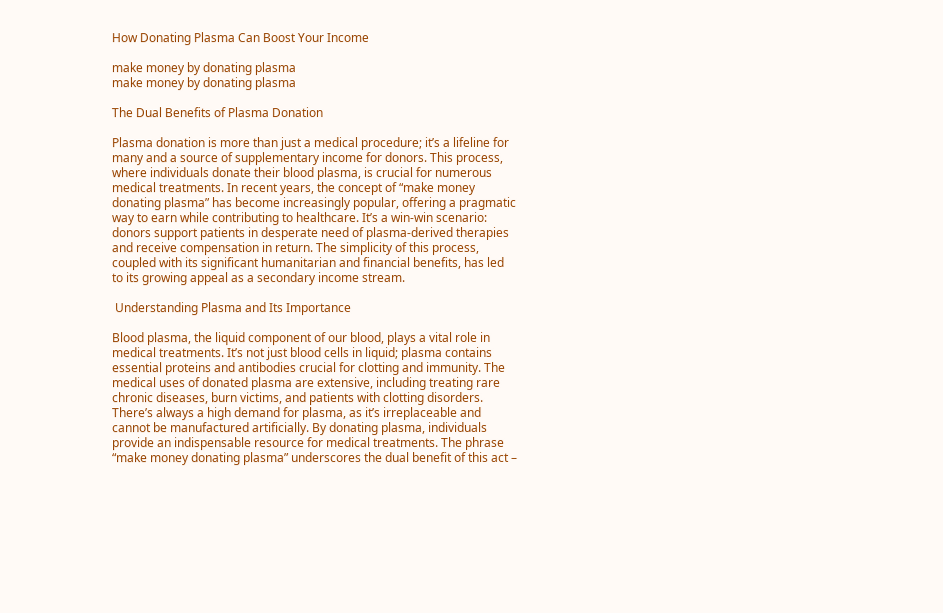How Donating Plasma Can Boost Your Income

make money by donating plasma
make money by donating plasma

The Dual Benefits of Plasma Donation

Plasma donation is more than just a medical procedure; it’s a lifeline for many and a source of supplementary income for donors. This process, where individuals donate their blood plasma, is crucial for numerous medical treatments. In recent years, the concept of “make money donating plasma” has become increasingly popular, offering a pragmatic way to earn while contributing to healthcare. It’s a win-win scenario: donors support patients in desperate need of plasma-derived therapies and receive compensation in return. The simplicity of this process, coupled with its significant humanitarian and financial benefits, has led to its growing appeal as a secondary income stream.

 Understanding Plasma and Its Importance

Blood plasma, the liquid component of our blood, plays a vital role in medical treatments. It’s not just blood cells in liquid; plasma contains essential proteins and antibodies crucial for clotting and immunity. The medical uses of donated plasma are extensive, including treating rare chronic diseases, burn victims, and patients with clotting disorders. There’s always a high demand for plasma, as it’s irreplaceable and cannot be manufactured artificially. By donating plasma, individuals provide an indispensable resource for medical treatments. The phrase “make money donating plasma” underscores the dual benefit of this act –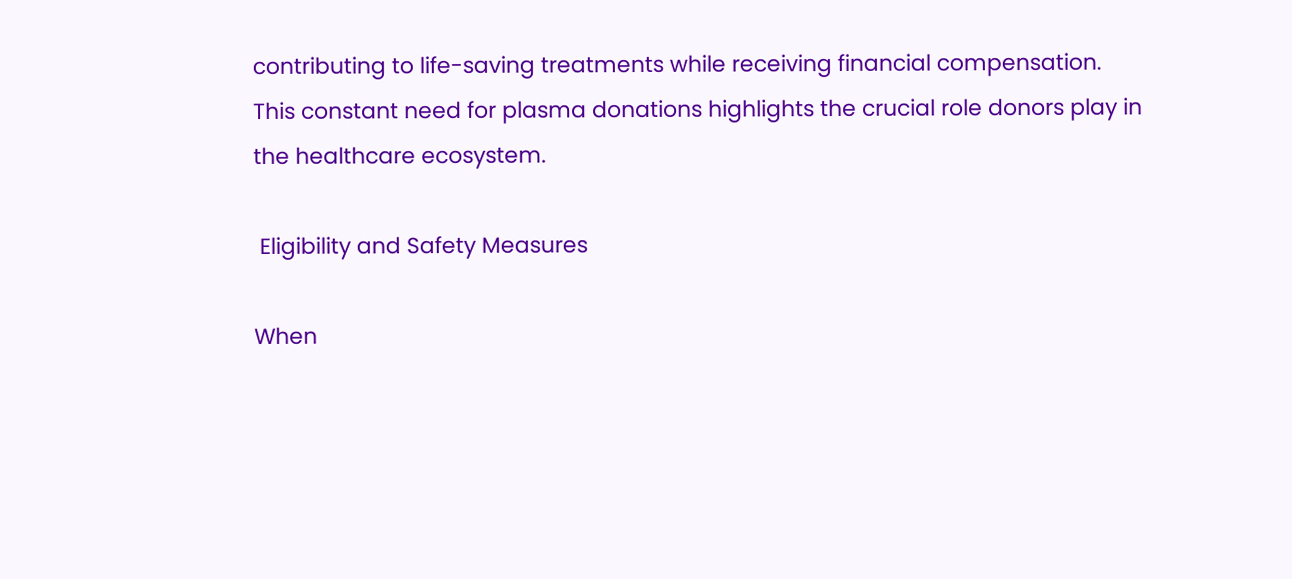contributing to life-saving treatments while receiving financial compensation. This constant need for plasma donations highlights the crucial role donors play in the healthcare ecosystem.

 Eligibility and Safety Measures

When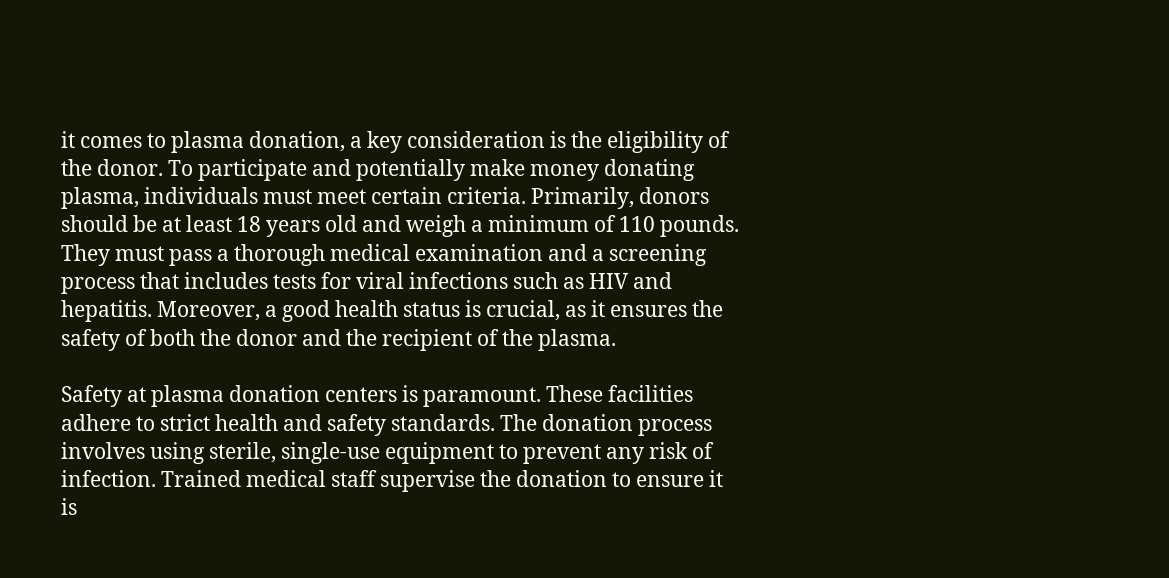it comes to plasma donation, a key consideration is the eligibility of the donor. To participate and potentially make money donating plasma, individuals must meet certain criteria. Primarily, donors should be at least 18 years old and weigh a minimum of 110 pounds. They must pass a thorough medical examination and a screening process that includes tests for viral infections such as HIV and hepatitis. Moreover, a good health status is crucial, as it ensures the safety of both the donor and the recipient of the plasma.

Safety at plasma donation centers is paramount. These facilities adhere to strict health and safety standards. The donation process involves using sterile, single-use equipment to prevent any risk of infection. Trained medical staff supervise the donation to ensure it is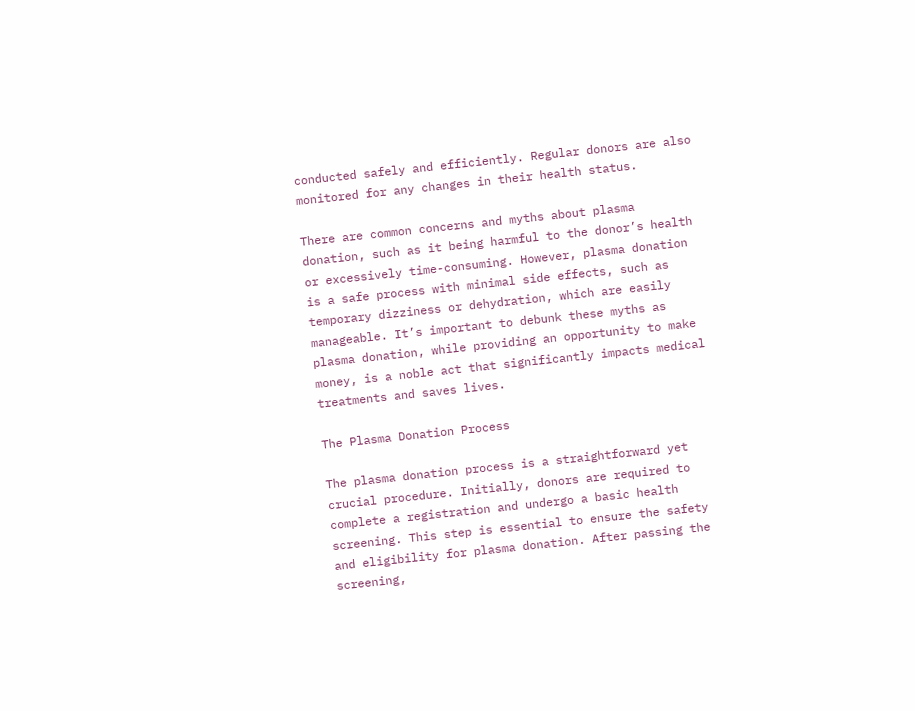conducted safely and efficiently. Regular donors are also monitored for any changes in their health status.

There are common concerns and myths about plasma donation, such as it being harmful to the donor’s health or excessively time-consuming. However, plasma donation is a safe process with minimal side effects, such as temporary dizziness or dehydration, which are easily manageable. It’s important to debunk these myths as plasma donation, while providing an opportunity to make money, is a noble act that significantly impacts medical treatments and saves lives.

The Plasma Donation Process

The plasma donation process is a straightforward yet crucial procedure. Initially, donors are required to complete a registration and undergo a basic health screening. This step is essential to ensure the safety and eligibility for plasma donation. After passing the screening,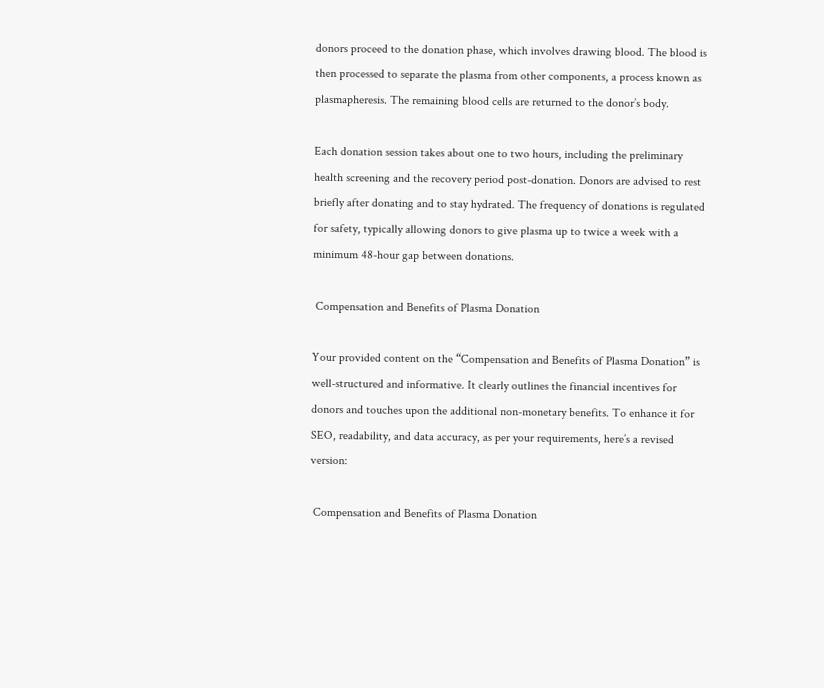donors proceed to the donation phase, which involves drawing blood. The blood is then processed to separate the plasma from other components, a process known as plasmapheresis. The remaining blood cells are returned to the donor’s body.

Each donation session takes about one to two hours, including the preliminary health screening and the recovery period post-donation. Donors are advised to rest briefly after donating and to stay hydrated. The frequency of donations is regulated for safety, typically allowing donors to give plasma up to twice a week with a minimum 48-hour gap between donations.

 Compensation and Benefits of Plasma Donation

Your provided content on the “Compensation and Benefits of Plasma Donation” is well-structured and informative. It clearly outlines the financial incentives for donors and touches upon the additional non-monetary benefits. To enhance it for SEO, readability, and data accuracy, as per your requirements, here’s a revised version:

 Compensation and Benefits of Plasma Donation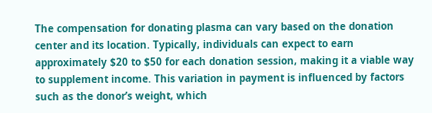The compensation for donating plasma can vary based on the donation center and its location. Typically, individuals can expect to earn approximately $20 to $50 for each donation session, making it a viable way to supplement income. This variation in payment is influenced by factors such as the donor’s weight, which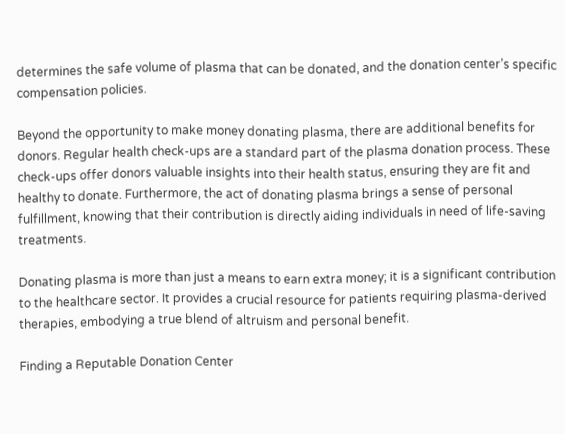determines the safe volume of plasma that can be donated, and the donation center’s specific compensation policies.

Beyond the opportunity to make money donating plasma, there are additional benefits for donors. Regular health check-ups are a standard part of the plasma donation process. These check-ups offer donors valuable insights into their health status, ensuring they are fit and healthy to donate. Furthermore, the act of donating plasma brings a sense of personal fulfillment, knowing that their contribution is directly aiding individuals in need of life-saving treatments.

Donating plasma is more than just a means to earn extra money; it is a significant contribution to the healthcare sector. It provides a crucial resource for patients requiring plasma-derived therapies, embodying a true blend of altruism and personal benefit.

Finding a Reputable Donation Center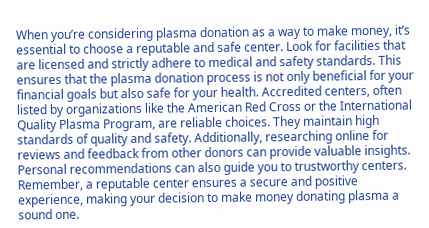When you’re considering plasma donation as a way to make money, it’s essential to choose a reputable and safe center. Look for facilities that are licensed and strictly adhere to medical and safety standards. This ensures that the plasma donation process is not only beneficial for your financial goals but also safe for your health. Accredited centers, often listed by organizations like the American Red Cross or the International Quality Plasma Program, are reliable choices. They maintain high standards of quality and safety. Additionally, researching online for reviews and feedback from other donors can provide valuable insights. Personal recommendations can also guide you to trustworthy centers. Remember, a reputable center ensures a secure and positive experience, making your decision to make money donating plasma a sound one.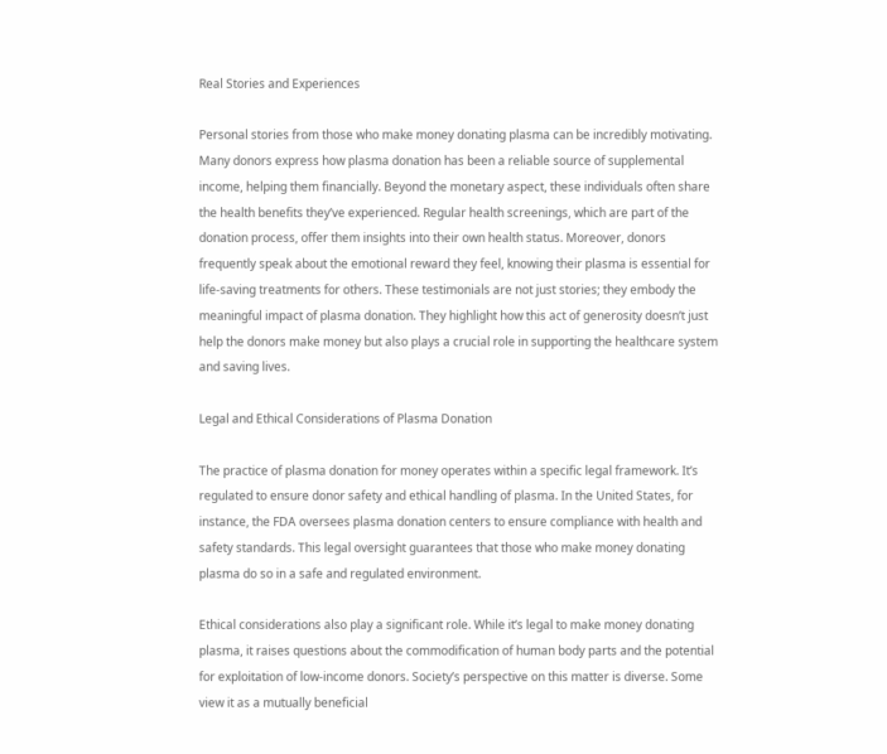Real Stories and Experiences

Personal stories from those who make money donating plasma can be incredibly motivating. Many donors express how plasma donation has been a reliable source of supplemental income, helping them financially. Beyond the monetary aspect, these individuals often share the health benefits they’ve experienced. Regular health screenings, which are part of the donation process, offer them insights into their own health status. Moreover, donors frequently speak about the emotional reward they feel, knowing their plasma is essential for life-saving treatments for others. These testimonials are not just stories; they embody the meaningful impact of plasma donation. They highlight how this act of generosity doesn’t just help the donors make money but also plays a crucial role in supporting the healthcare system and saving lives.

Legal and Ethical Considerations of Plasma Donation

The practice of plasma donation for money operates within a specific legal framework. It’s regulated to ensure donor safety and ethical handling of plasma. In the United States, for instance, the FDA oversees plasma donation centers to ensure compliance with health and safety standards. This legal oversight guarantees that those who make money donating plasma do so in a safe and regulated environment.

Ethical considerations also play a significant role. While it’s legal to make money donating plasma, it raises questions about the commodification of human body parts and the potential for exploitation of low-income donors. Society’s perspective on this matter is diverse. Some view it as a mutually beneficial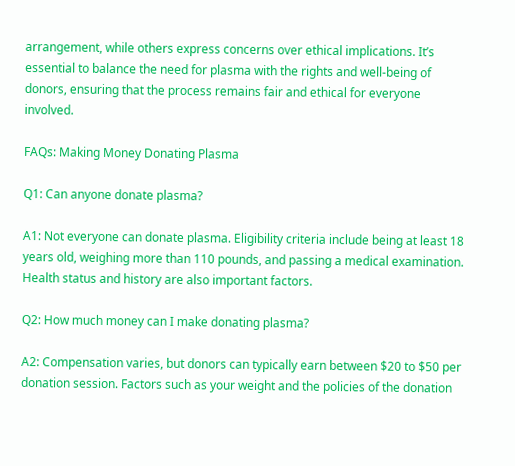arrangement, while others express concerns over ethical implications. It’s essential to balance the need for plasma with the rights and well-being of donors, ensuring that the process remains fair and ethical for everyone involved.

FAQs: Making Money Donating Plasma

Q1: Can anyone donate plasma?

A1: Not everyone can donate plasma. Eligibility criteria include being at least 18 years old, weighing more than 110 pounds, and passing a medical examination. Health status and history are also important factors.

Q2: How much money can I make donating plasma?

A2: Compensation varies, but donors can typically earn between $20 to $50 per donation session. Factors such as your weight and the policies of the donation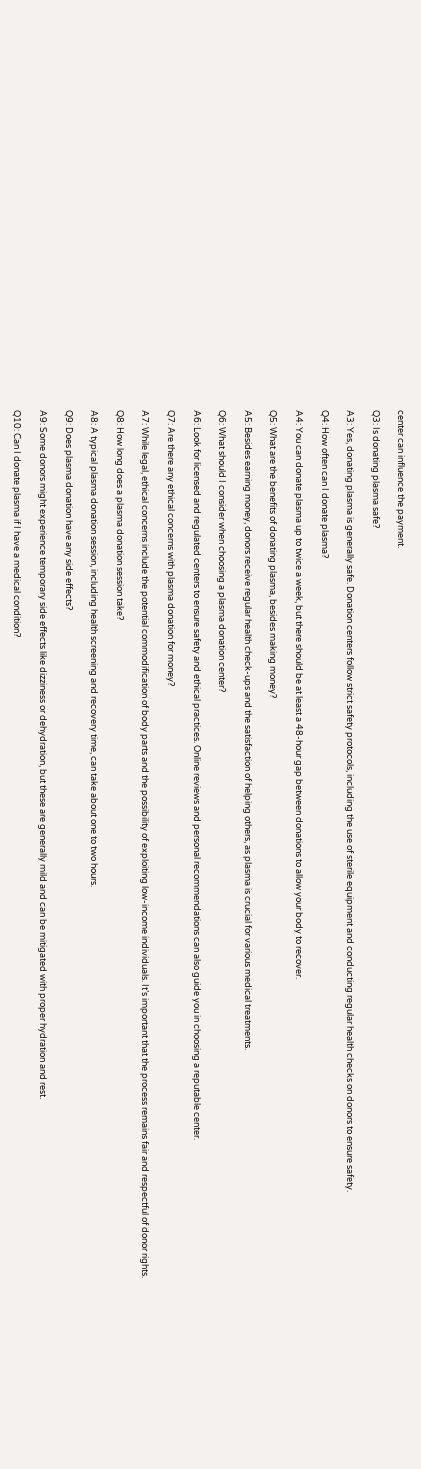center can influence the payment.

Q3: Is donating plasma safe?

A3: Yes, donating plasma is generally safe. Donation centers follow strict safety protocols, including the use of sterile equipment and conducting regular health checks on donors to ensure safety.

Q4: How often can I donate plasma?

A4: You can donate plasma up to twice a week, but there should be at least a 48-hour gap between donations to allow your body to recover.

Q5: What are the benefits of donating plasma, besides making money?

A5: Besides earning money, donors receive regular health check-ups and the satisfaction of helping others, as plasma is crucial for various medical treatments.

Q6: What should I consider when choosing a plasma donation center?

A6: Look for licensed and regulated centers to ensure safety and ethical practices. Online reviews and personal recommendations can also guide you in choosing a reputable center.

Q7: Are there any ethical concerns with plasma donation for money?

A7: While legal, ethical concerns include the potential commodification of body parts and the possibility of exploiting low-income individuals. It’s important that the process remains fair and respectful of donor rights.

Q8: How long does a plasma donation session take?

A8: A typical plasma donation session, including health screening and recovery time, can take about one to two hours.

Q9: Does plasma donation have any side effects?

A9: Some donors might experience temporary side effects like dizziness or dehydration, but these are generally mild and can be mitigated with proper hydration and rest.

Q10: Can I donate plasma if I have a medical condition?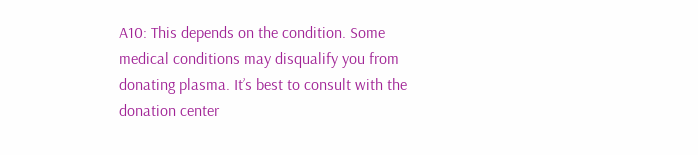A10: This depends on the condition. Some medical conditions may disqualify you from donating plasma. It’s best to consult with the donation center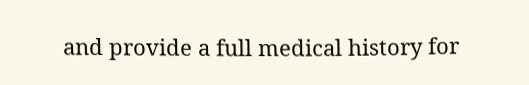and provide a full medical history for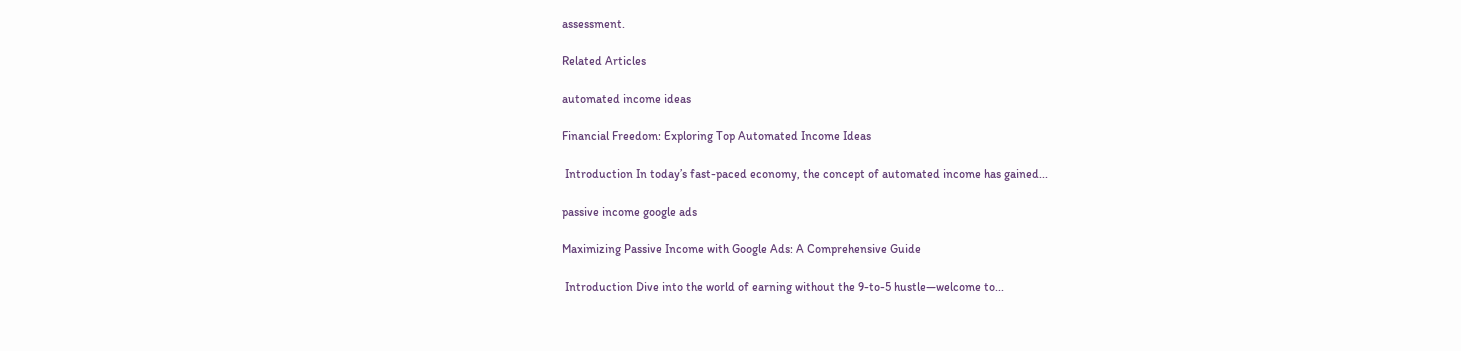assessment.

Related Articles

automated income ideas

Financial Freedom: Exploring Top Automated Income Ideas

 Introduction In today’s fast-paced economy, the concept of automated income has gained...

passive income google ads

Maximizing Passive Income with Google Ads: A Comprehensive Guide

 Introduction Dive into the world of earning without the 9-to-5 hustle—welcome to...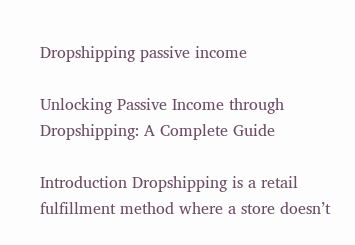Dropshipping passive income

Unlocking Passive Income through Dropshipping: A Complete Guide

Introduction Dropshipping is a retail fulfillment method where a store doesn’t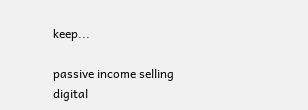keep...

passive income selling digital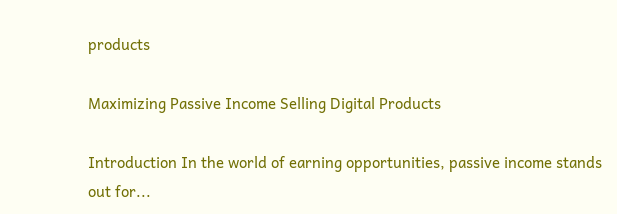products

Maximizing Passive Income Selling Digital Products

Introduction In the world of earning opportunities, passive income stands out for...